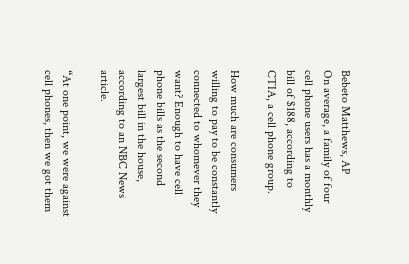Bebeto Matthews, AP
On average, a family of four cell phone users has a monthly bill of $188, according to CTIA, a cell phone group.

How much are consumers willing to pay to be constantly connected to whomever they want? Enough to have cell phone bills as the second largest bill in the house, according to an NBC News article.

“At one point, we were against cell phones, then we got them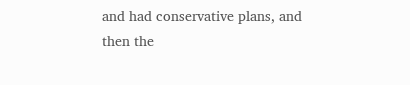and had conservative plans, and then the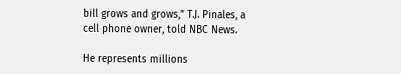bill grows and grows,” T.J. Pinales, a cell phone owner, told NBC News.

He represents millions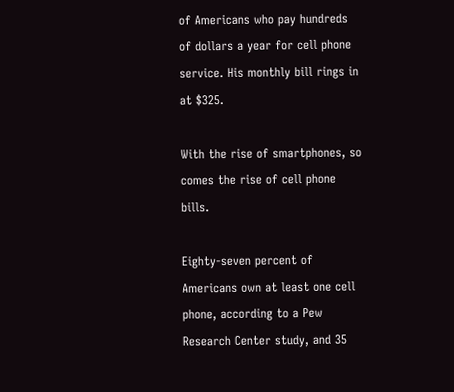of Americans who pay hundreds of dollars a year for cell phone service. His monthly bill rings in at $325.

With the rise of smartphones, so comes the rise of cell phone bills.

Eighty-seven percent of Americans own at least one cell phone, according to a Pew Research Center study, and 35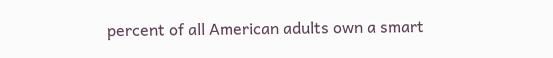percent of all American adults own a smart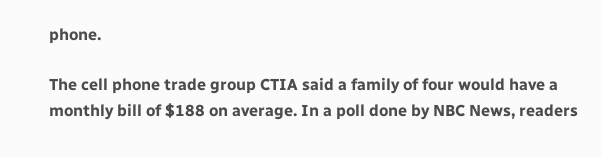phone.

The cell phone trade group CTIA said a family of four would have a monthly bill of $188 on average. In a poll done by NBC News, readers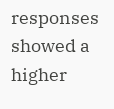responses showed a higher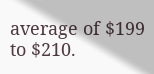average of $199 to $210.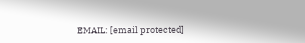EMAIL: [email protected]